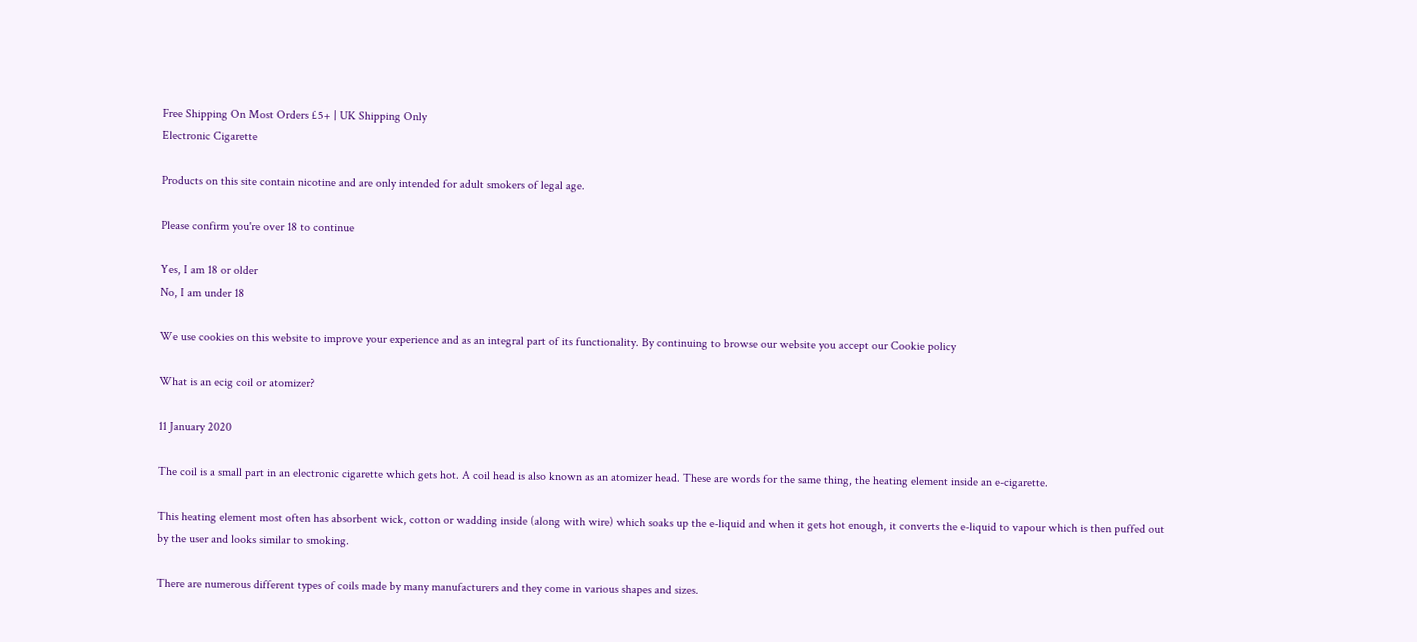Free Shipping On Most Orders £5+ | UK Shipping Only
Electronic Cigarette

Products on this site contain nicotine and are only intended for adult smokers of legal age.

Please confirm you're over 18 to continue

Yes, I am 18 or older
No, I am under 18

We use cookies on this website to improve your experience and as an integral part of its functionality. By continuing to browse our website you accept our Cookie policy

What is an ecig coil or atomizer?

11 January 2020

The coil is a small part in an electronic cigarette which gets hot. A coil head is also known as an atomizer head. These are words for the same thing, the heating element inside an e-cigarette.

This heating element most often has absorbent wick, cotton or wadding inside (along with wire) which soaks up the e-liquid and when it gets hot enough, it converts the e-liquid to vapour which is then puffed out by the user and looks similar to smoking.

There are numerous different types of coils made by many manufacturers and they come in various shapes and sizes.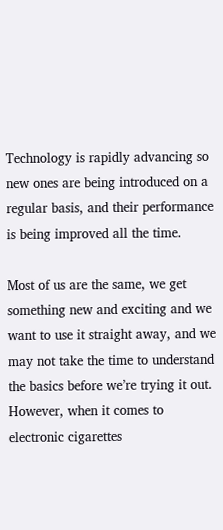Technology is rapidly advancing so new ones are being introduced on a regular basis, and their performance is being improved all the time.

Most of us are the same, we get something new and exciting and we want to use it straight away, and we may not take the time to understand the basics before we’re trying it out. However, when it comes to electronic cigarettes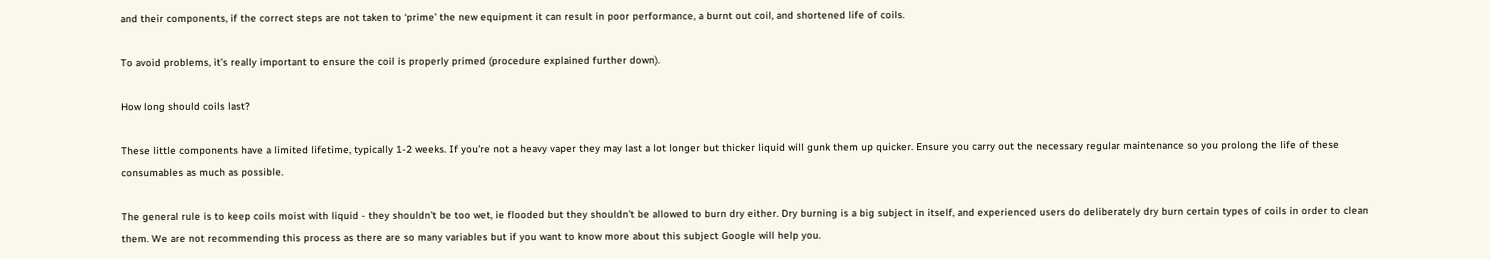and their components, if the correct steps are not taken to ‘prime’ the new equipment it can result in poor performance, a burnt out coil, and shortened life of coils.

To avoid problems, it’s really important to ensure the coil is properly primed (procedure explained further down).

How long should coils last?

These little components have a limited lifetime, typically 1-2 weeks. If you're not a heavy vaper they may last a lot longer but thicker liquid will gunk them up quicker. Ensure you carry out the necessary regular maintenance so you prolong the life of these consumables as much as possible.

The general rule is to keep coils moist with liquid - they shouldn't be too wet, ie flooded but they shouldn't be allowed to burn dry either. Dry burning is a big subject in itself, and experienced users do deliberately dry burn certain types of coils in order to clean them. We are not recommending this process as there are so many variables but if you want to know more about this subject Google will help you.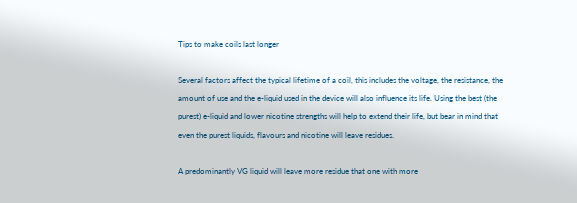Tips to make coils last longer

Several factors affect the typical lifetime of a coil, this includes the voltage, the resistance, the amount of use and the e-liquid used in the device will also influence its life. Using the best (the purest) e-liquid and lower nicotine strengths will help to extend their life, but bear in mind that even the purest liquids, flavours and nicotine will leave residues.

A predominantly VG liquid will leave more residue that one with more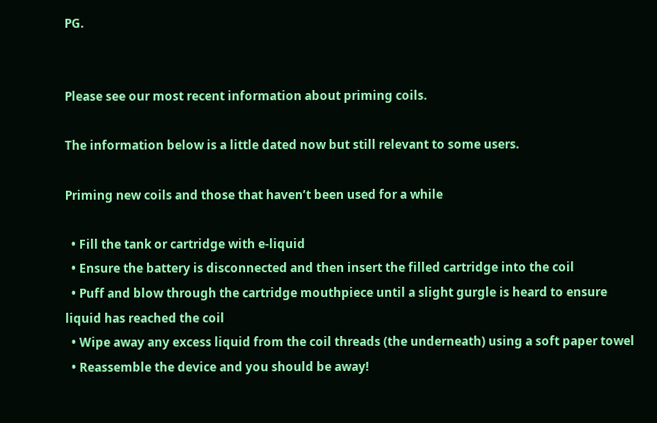PG.


Please see our most recent information about priming coils.

The information below is a little dated now but still relevant to some users.

Priming new coils and those that haven’t been used for a while

  • Fill the tank or cartridge with e-liquid
  • Ensure the battery is disconnected and then insert the filled cartridge into the coil
  • Puff and blow through the cartridge mouthpiece until a slight gurgle is heard to ensure liquid has reached the coil
  • Wipe away any excess liquid from the coil threads (the underneath) using a soft paper towel
  • Reassemble the device and you should be away!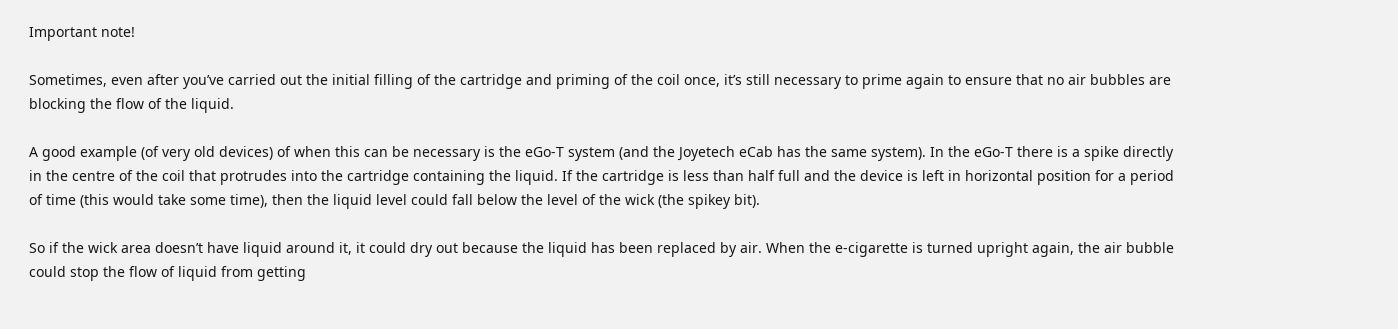Important note!

Sometimes, even after you’ve carried out the initial filling of the cartridge and priming of the coil once, it’s still necessary to prime again to ensure that no air bubbles are blocking the flow of the liquid.

A good example (of very old devices) of when this can be necessary is the eGo-T system (and the Joyetech eCab has the same system). In the eGo-T there is a spike directly in the centre of the coil that protrudes into the cartridge containing the liquid. If the cartridge is less than half full and the device is left in horizontal position for a period of time (this would take some time), then the liquid level could fall below the level of the wick (the spikey bit).

So if the wick area doesn’t have liquid around it, it could dry out because the liquid has been replaced by air. When the e-cigarette is turned upright again, the air bubble could stop the flow of liquid from getting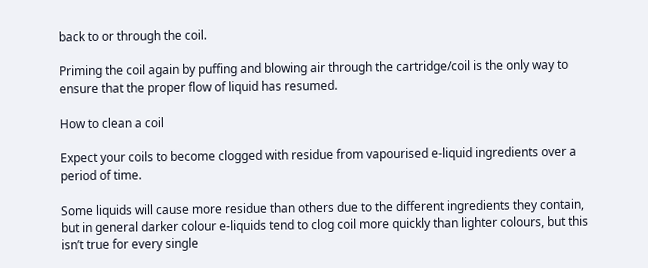back to or through the coil.

Priming the coil again by puffing and blowing air through the cartridge/coil is the only way to ensure that the proper flow of liquid has resumed.

How to clean a coil

Expect your coils to become clogged with residue from vapourised e-liquid ingredients over a period of time.

Some liquids will cause more residue than others due to the different ingredients they contain, but in general darker colour e-liquids tend to clog coil more quickly than lighter colours, but this isn’t true for every single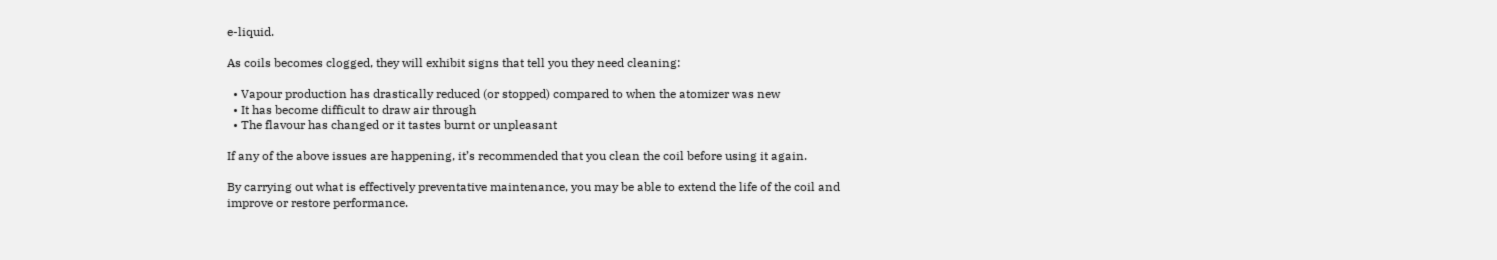e-liquid.

As coils becomes clogged, they will exhibit signs that tell you they need cleaning:

  • Vapour production has drastically reduced (or stopped) compared to when the atomizer was new
  • It has become difficult to draw air through
  • The flavour has changed or it tastes burnt or unpleasant

If any of the above issues are happening, it’s recommended that you clean the coil before using it again.

By carrying out what is effectively preventative maintenance, you may be able to extend the life of the coil and improve or restore performance.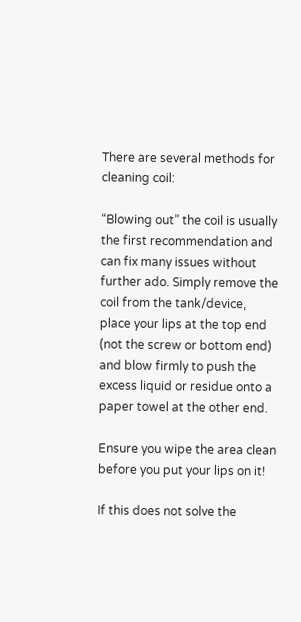There are several methods for cleaning coil:

“Blowing out” the coil is usually the first recommendation and can fix many issues without further ado. Simply remove the coil from the tank/device, place your lips at the top end (not the screw or bottom end) and blow firmly to push the excess liquid or residue onto a paper towel at the other end.

Ensure you wipe the area clean before you put your lips on it!

If this does not solve the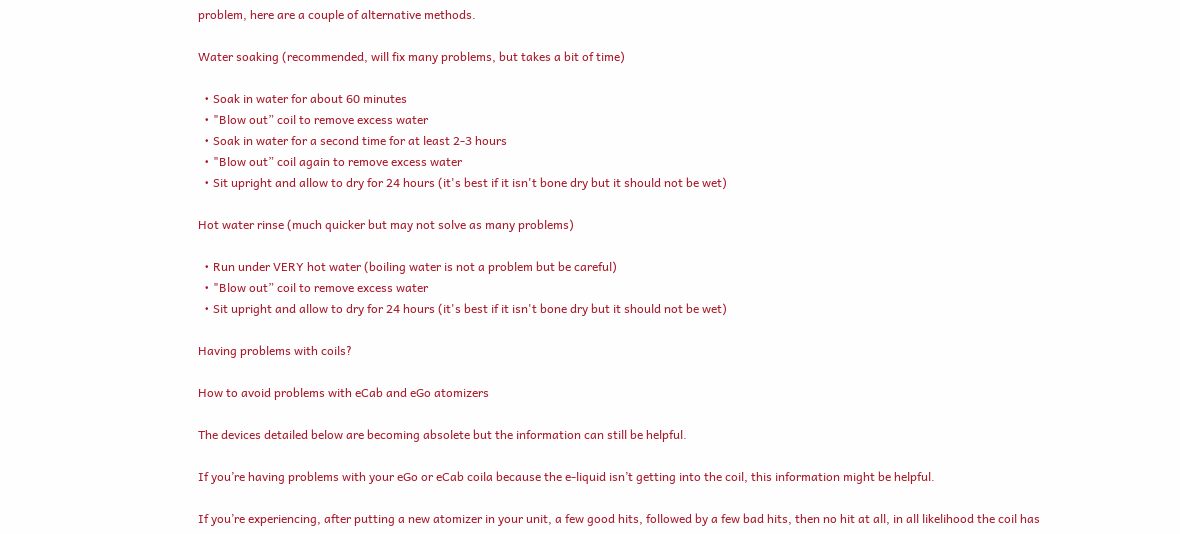problem, here are a couple of alternative methods.

Water soaking (recommended, will fix many problems, but takes a bit of time)

  • Soak in water for about 60 minutes
  • "Blow out” coil to remove excess water
  • Soak in water for a second time for at least 2-3 hours
  • "Blow out” coil again to remove excess water
  • Sit upright and allow to dry for 24 hours (it's best if it isn't bone dry but it should not be wet)

Hot water rinse (much quicker but may not solve as many problems)

  • Run under VERY hot water (boiling water is not a problem but be careful)
  • "Blow out” coil to remove excess water
  • Sit upright and allow to dry for 24 hours (it's best if it isn't bone dry but it should not be wet)

Having problems with coils?

How to avoid problems with eCab and eGo atomizers

The devices detailed below are becoming absolete but the information can still be helpful.

If you’re having problems with your eGo or eCab coila because the e-liquid isn’t getting into the coil, this information might be helpful.

If you’re experiencing, after putting a new atomizer in your unit, a few good hits, followed by a few bad hits, then no hit at all, in all likelihood the coil has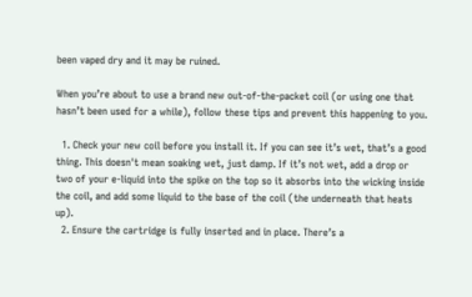been vaped dry and it may be ruined.

When you’re about to use a brand new out-of-the-packet coil (or using one that hasn’t been used for a while), follow these tips and prevent this happening to you.

  1. Check your new coil before you install it. If you can see it’s wet, that’s a good thing. This doesn't mean soaking wet, just damp. If it’s not wet, add a drop or two of your e-liquid into the spike on the top so it absorbs into the wicking inside the coil, and add some liquid to the base of the coil (the underneath that heats up).
  2. Ensure the cartridge is fully inserted and in place. There’s a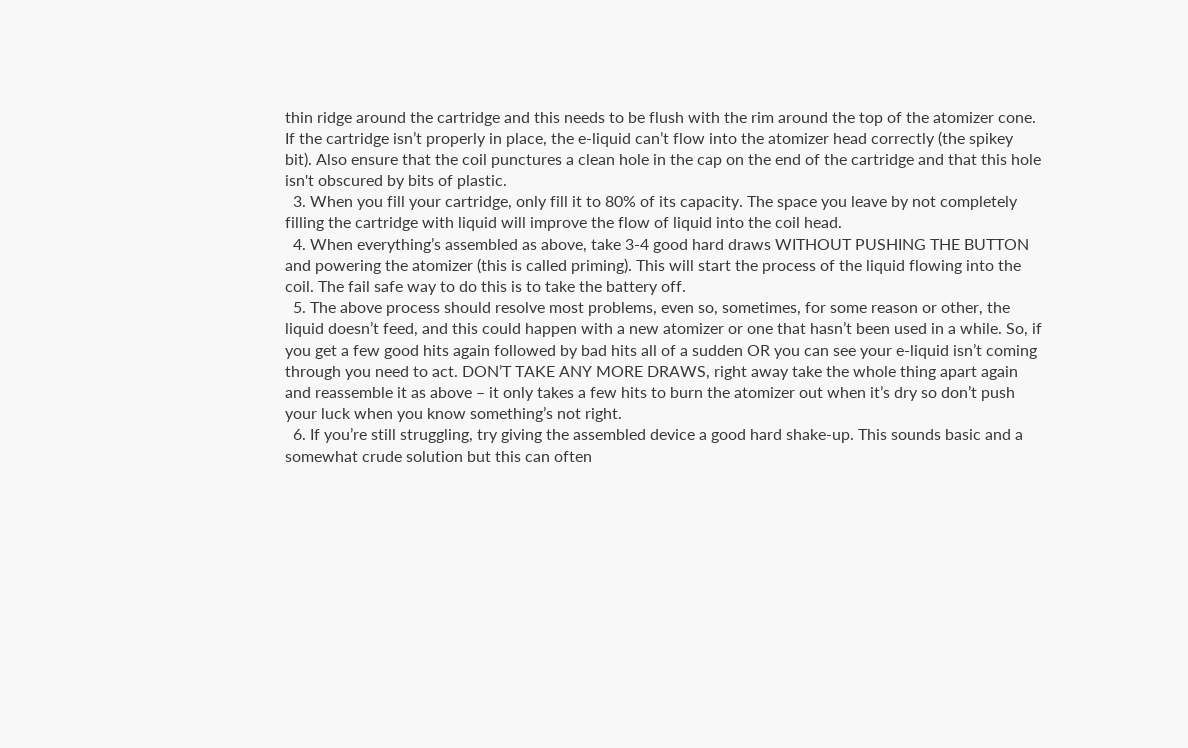thin ridge around the cartridge and this needs to be flush with the rim around the top of the atomizer cone. If the cartridge isn’t properly in place, the e-liquid can’t flow into the atomizer head correctly (the spikey bit). Also ensure that the coil punctures a clean hole in the cap on the end of the cartridge and that this hole isn't obscured by bits of plastic.
  3. When you fill your cartridge, only fill it to 80% of its capacity. The space you leave by not completely filling the cartridge with liquid will improve the flow of liquid into the coil head.
  4. When everything’s assembled as above, take 3-4 good hard draws WITHOUT PUSHING THE BUTTON and powering the atomizer (this is called priming). This will start the process of the liquid flowing into the coil. The fail safe way to do this is to take the battery off.
  5. The above process should resolve most problems, even so, sometimes, for some reason or other, the liquid doesn’t feed, and this could happen with a new atomizer or one that hasn’t been used in a while. So, if you get a few good hits again followed by bad hits all of a sudden OR you can see your e-liquid isn’t coming through you need to act. DON’T TAKE ANY MORE DRAWS, right away take the whole thing apart again and reassemble it as above – it only takes a few hits to burn the atomizer out when it’s dry so don’t push your luck when you know something’s not right.
  6. If you’re still struggling, try giving the assembled device a good hard shake-up. This sounds basic and a somewhat crude solution but this can often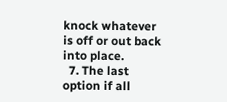knock whatever is off or out back into place.
  7. The last option if all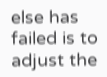else has failed is to adjust the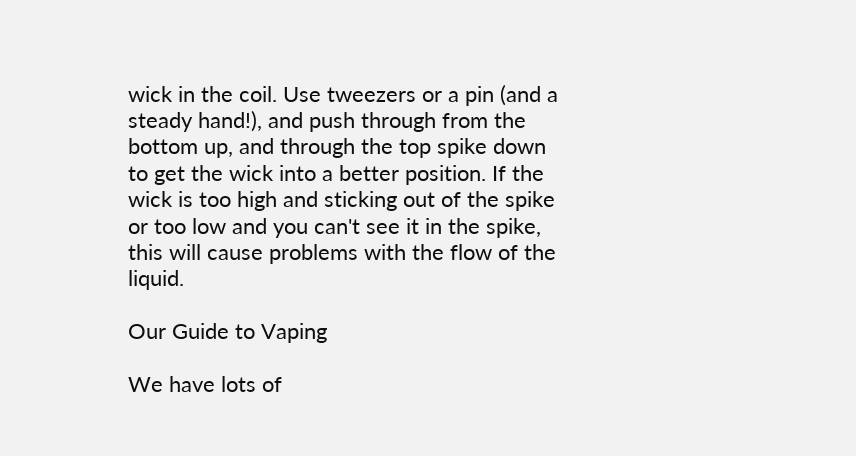wick in the coil. Use tweezers or a pin (and a steady hand!), and push through from the bottom up, and through the top spike down to get the wick into a better position. If the wick is too high and sticking out of the spike or too low and you can't see it in the spike, this will cause problems with the flow of the liquid.

Our Guide to Vaping

We have lots of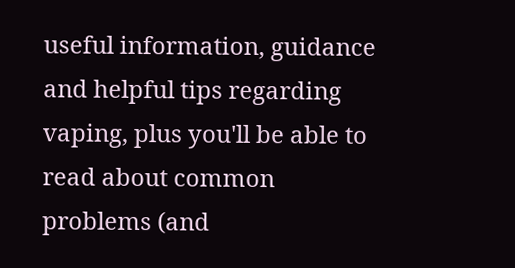useful information, guidance and helpful tips regarding vaping, plus you'll be able to read about common problems (and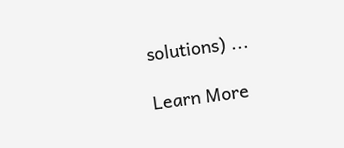solutions) ...

Learn More